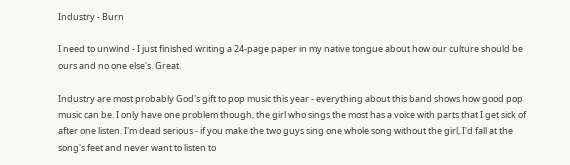Industry - Burn

I need to unwind - I just finished writing a 24-page paper in my native tongue about how our culture should be ours and no one else's. Great.

Industry are most probably God's gift to pop music this year - everything about this band shows how good pop music can be. I only have one problem though, the girl who sings the most has a voice with parts that I get sick of after one listen. I'm dead serious - if you make the two guys sing one whole song without the girl, I'd fall at the song's feet and never want to listen to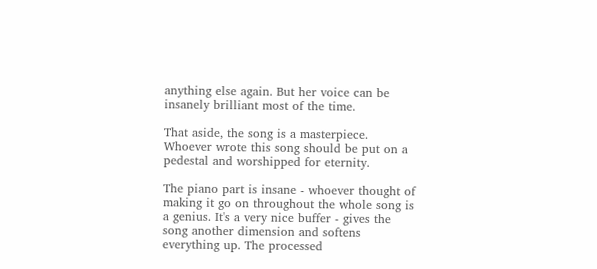anything else again. But her voice can be insanely brilliant most of the time.

That aside, the song is a masterpiece. Whoever wrote this song should be put on a pedestal and worshipped for eternity.

The piano part is insane - whoever thought of making it go on throughout the whole song is a genius. It's a very nice buffer - gives the song another dimension and softens everything up. The processed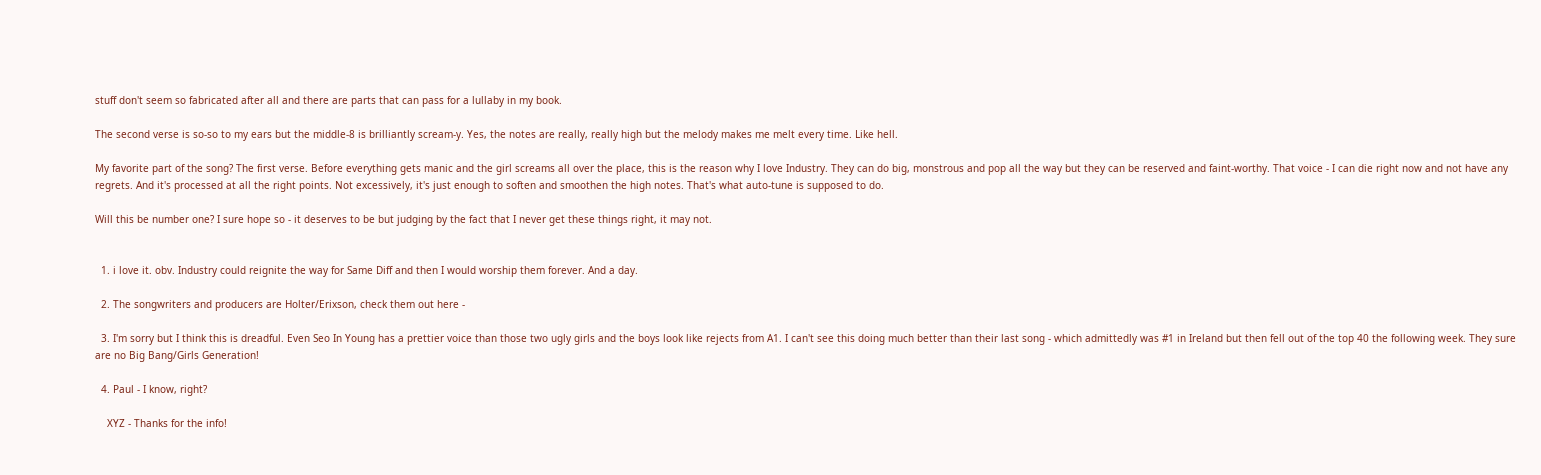stuff don't seem so fabricated after all and there are parts that can pass for a lullaby in my book.

The second verse is so-so to my ears but the middle-8 is brilliantly scream-y. Yes, the notes are really, really high but the melody makes me melt every time. Like hell.

My favorite part of the song? The first verse. Before everything gets manic and the girl screams all over the place, this is the reason why I love Industry. They can do big, monstrous and pop all the way but they can be reserved and faint-worthy. That voice - I can die right now and not have any regrets. And it's processed at all the right points. Not excessively, it's just enough to soften and smoothen the high notes. That's what auto-tune is supposed to do.

Will this be number one? I sure hope so - it deserves to be but judging by the fact that I never get these things right, it may not.


  1. i love it. obv. Industry could reignite the way for Same Diff and then I would worship them forever. And a day.

  2. The songwriters and producers are Holter/Erixson, check them out here -

  3. I'm sorry but I think this is dreadful. Even Seo In Young has a prettier voice than those two ugly girls and the boys look like rejects from A1. I can't see this doing much better than their last song - which admittedly was #1 in Ireland but then fell out of the top 40 the following week. They sure are no Big Bang/Girls Generation!

  4. Paul - I know, right?

    XYZ - Thanks for the info!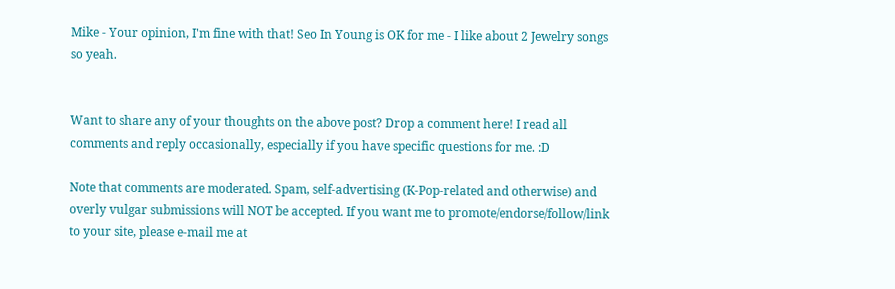Mike - Your opinion, I'm fine with that! Seo In Young is OK for me - I like about 2 Jewelry songs so yeah.


Want to share any of your thoughts on the above post? Drop a comment here! I read all comments and reply occasionally, especially if you have specific questions for me. :D

Note that comments are moderated. Spam, self-advertising (K-Pop-related and otherwise) and overly vulgar submissions will NOT be accepted. If you want me to promote/endorse/follow/link to your site, please e-mail me at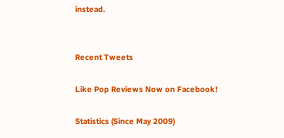instead.


Recent Tweets

Like Pop Reviews Now on Facebook!

Statistics (Since May 2009)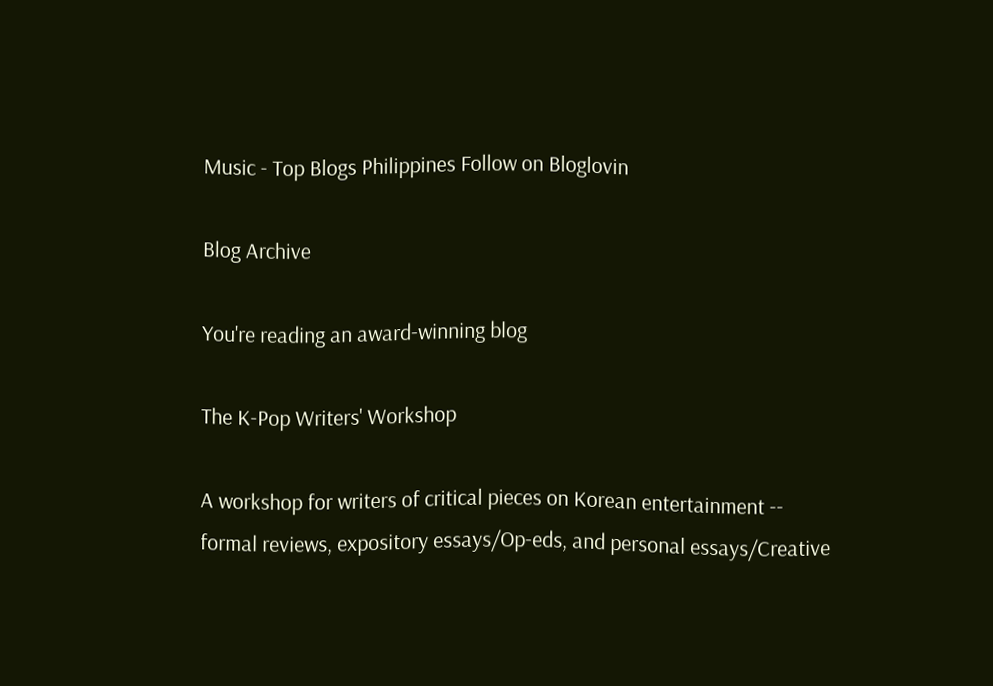Music - Top Blogs Philippines Follow on Bloglovin

Blog Archive

You're reading an award-winning blog

The K-Pop Writers' Workshop

A workshop for writers of critical pieces on Korean entertainment -- formal reviews, expository essays/Op-eds, and personal essays/Creative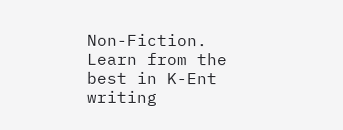Non-Fiction.
Learn from the best in K-Ent writing